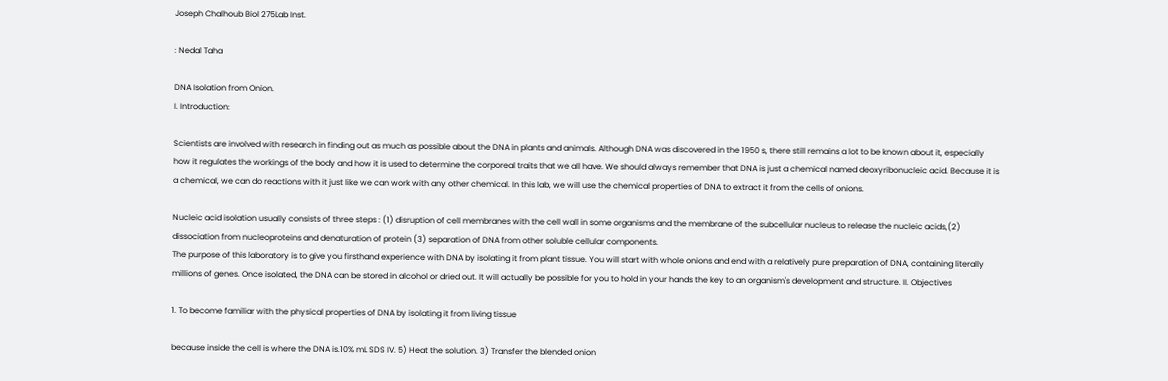Joseph Chalhoub Biol 275Lab Inst.

: Nedal Taha

DNA Isolation from Onion.
I. Introduction:

Scientists are involved with research in finding out as much as possible about the DNA in plants and animals. Although DNA was discovered in the 1950 s, there still remains a lot to be known about it, especially how it regulates the workings of the body and how it is used to determine the corporeal traits that we all have. We should always remember that DNA is just a chemical named deoxyribonucleic acid. Because it is a chemical, we can do reactions with it just like we can work with any other chemical. In this lab, we will use the chemical properties of DNA to extract it from the cells of onions.

Nucleic acid isolation usually consists of three steps : (1) disruption of cell membranes with the cell wall in some organisms and the membrane of the subcellular nucleus to release the nucleic acids,(2) dissociation from nucleoproteins and denaturation of protein (3) separation of DNA from other soluble cellular components.
The purpose of this laboratory is to give you firsthand experience with DNA by isolating it from plant tissue. You will start with whole onions and end with a relatively pure preparation of DNA, containing literally millions of genes. Once isolated, the DNA can be stored in alcohol or dried out. It will actually be possible for you to hold in your hands the key to an organism's development and structure. II. Objectives

1. To become familiar with the physical properties of DNA by isolating it from living tissue

because inside the cell is where the DNA is.10% mL SDS IV. 5) Heat the solution. 3) Transfer the blended onion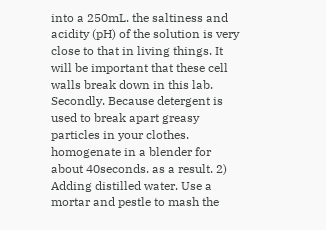into a 250mL. the saltiness and acidity (pH) of the solution is very close to that in living things. It will be important that these cell walls break down in this lab. Secondly. Because detergent is used to break apart greasy particles in your clothes. homogenate in a blender for about 40seconds. as a result. 2) Adding distilled water. Use a mortar and pestle to mash the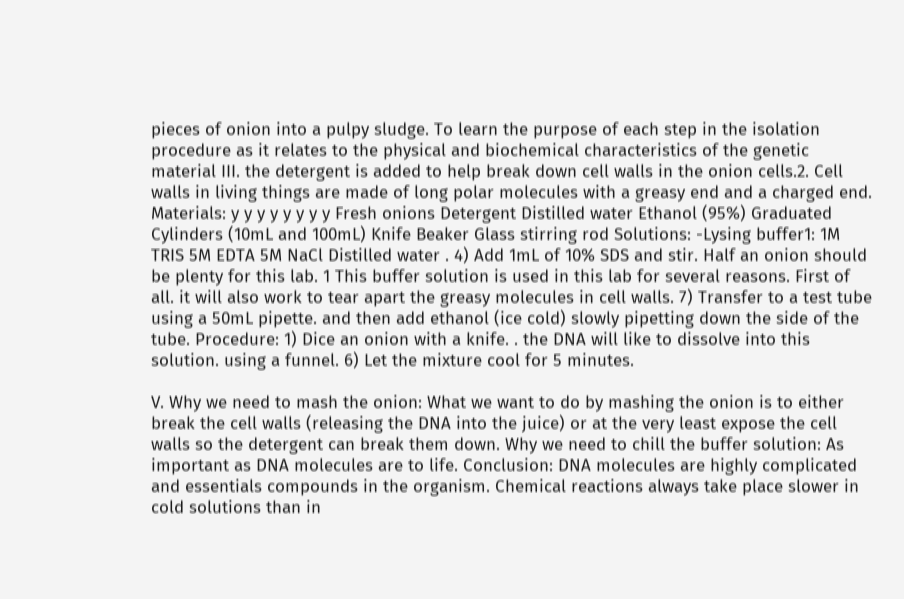pieces of onion into a pulpy sludge. To learn the purpose of each step in the isolation procedure as it relates to the physical and biochemical characteristics of the genetic material III. the detergent is added to help break down cell walls in the onion cells.2. Cell walls in living things are made of long polar molecules with a greasy end and a charged end. Materials: y y y y y y y y Fresh onions Detergent Distilled water Ethanol (95%) Graduated Cylinders (10mL and 100mL) Knife Beaker Glass stirring rod Solutions: -Lysing buffer1: 1M TRIS 5M EDTA 5M NaCl Distilled water . 4) Add 1mL of 10% SDS and stir. Half an onion should be plenty for this lab. 1 This buffer solution is used in this lab for several reasons. First of all. it will also work to tear apart the greasy molecules in cell walls. 7) Transfer to a test tube using a 50mL pipette. and then add ethanol (ice cold) slowly pipetting down the side of the tube. Procedure: 1) Dice an onion with a knife. . the DNA will like to dissolve into this solution. using a funnel. 6) Let the mixture cool for 5 minutes.

V. Why we need to mash the onion: What we want to do by mashing the onion is to either break the cell walls (releasing the DNA into the juice) or at the very least expose the cell walls so the detergent can break them down. Why we need to chill the buffer solution: As important as DNA molecules are to life. Conclusion: DNA molecules are highly complicated and essentials compounds in the organism. Chemical reactions always take place slower in cold solutions than in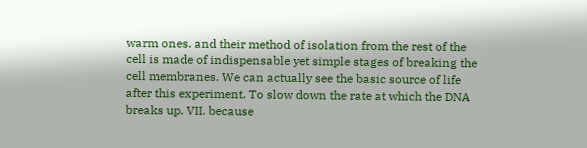warm ones. and their method of isolation from the rest of the cell is made of indispensable yet simple stages of breaking the cell membranes. We can actually see the basic source of life after this experiment. To slow down the rate at which the DNA breaks up. VII. because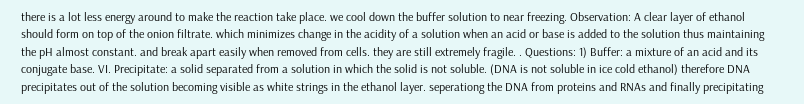there is a lot less energy around to make the reaction take place. we cool down the buffer solution to near freezing. Observation: A clear layer of ethanol should form on top of the onion filtrate. which minimizes change in the acidity of a solution when an acid or base is added to the solution thus maintaining the pH almost constant. and break apart easily when removed from cells. they are still extremely fragile. . Questions: 1) Buffer: a mixture of an acid and its conjugate base. VI. Precipitate: a solid separated from a solution in which the solid is not soluble. (DNA is not soluble in ice cold ethanol) therefore DNA precipitates out of the solution becoming visible as white strings in the ethanol layer. seperationg the DNA from proteins and RNAs and finally precipitating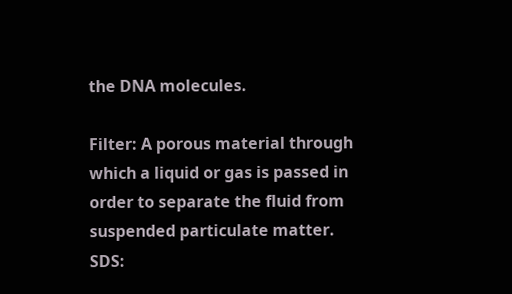the DNA molecules.

Filter: A porous material through which a liquid or gas is passed in order to separate the fluid from suspended particulate matter. SDS: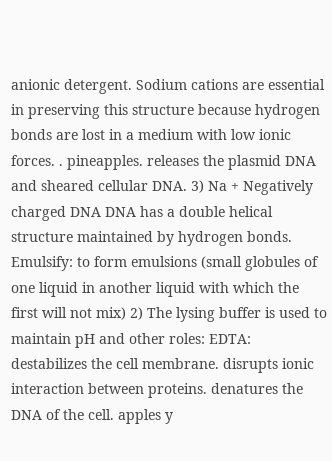anionic detergent. Sodium cations are essential in preserving this structure because hydrogen bonds are lost in a medium with low ionic forces. . pineapples. releases the plasmid DNA and sheared cellular DNA. 3) Na + Negatively charged DNA DNA has a double helical structure maintained by hydrogen bonds. Emulsify: to form emulsions (small globules of one liquid in another liquid with which the first will not mix) 2) The lysing buffer is used to maintain pH and other roles: EDTA: destabilizes the cell membrane. disrupts ionic interaction between proteins. denatures the DNA of the cell. apples y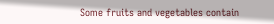Some fruits and vegetables contain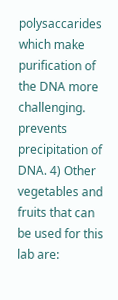polysaccarides which make purification of the DNA more challenging. prevents precipitation of DNA. 4) Other vegetables and fruits that can be used for this lab are: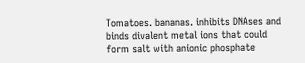Tomatoes. bananas. inhibits DNAses and binds divalent metal ions that could form salt with anionic phosphate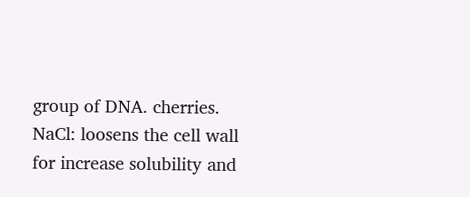group of DNA. cherries. NaCl: loosens the cell wall for increase solubility and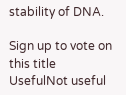stability of DNA.

Sign up to vote on this title
UsefulNot useful